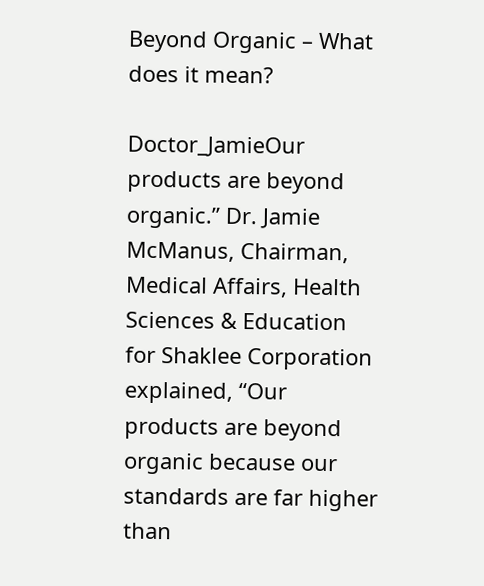Beyond Organic – What does it mean?

Doctor_JamieOur products are beyond organic.” Dr. Jamie McManus, Chairman, Medical Affairs, Health Sciences & Education for Shaklee Corporation explained, “Our products are beyond organic because our standards are far higher than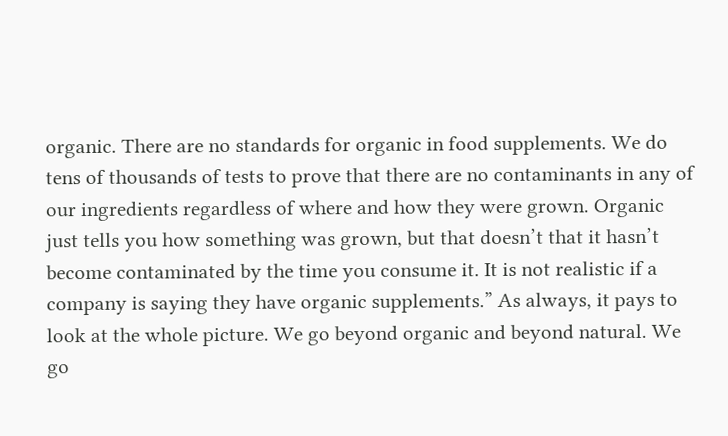organic. There are no standards for organic in food supplements. We do tens of thousands of tests to prove that there are no contaminants in any of our ingredients regardless of where and how they were grown. Organic just tells you how something was grown, but that doesn’t that it hasn’t become contaminated by the time you consume it. It is not realistic if a company is saying they have organic supplements.” As always, it pays to look at the whole picture. We go beyond organic and beyond natural. We go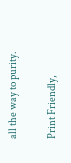all the way to purity.

Print Friendly,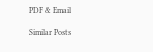PDF & Email

Similar Posts